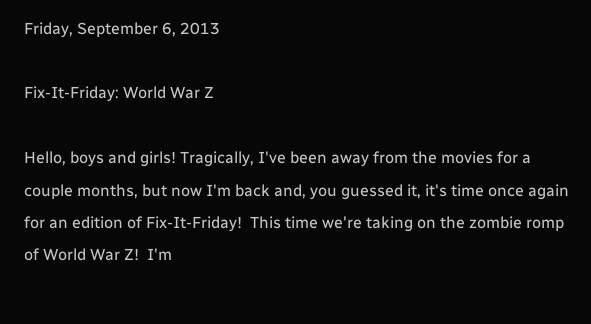Friday, September 6, 2013

Fix-It-Friday: World War Z

Hello, boys and girls! Tragically, I've been away from the movies for a couple months, but now I'm back and, you guessed it, it's time once again for an edition of Fix-It-Friday!  This time we're taking on the zombie romp of World War Z!  I'm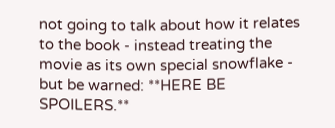not going to talk about how it relates to the book - instead treating the movie as its own special snowflake - but be warned: **HERE BE SPOILERS.**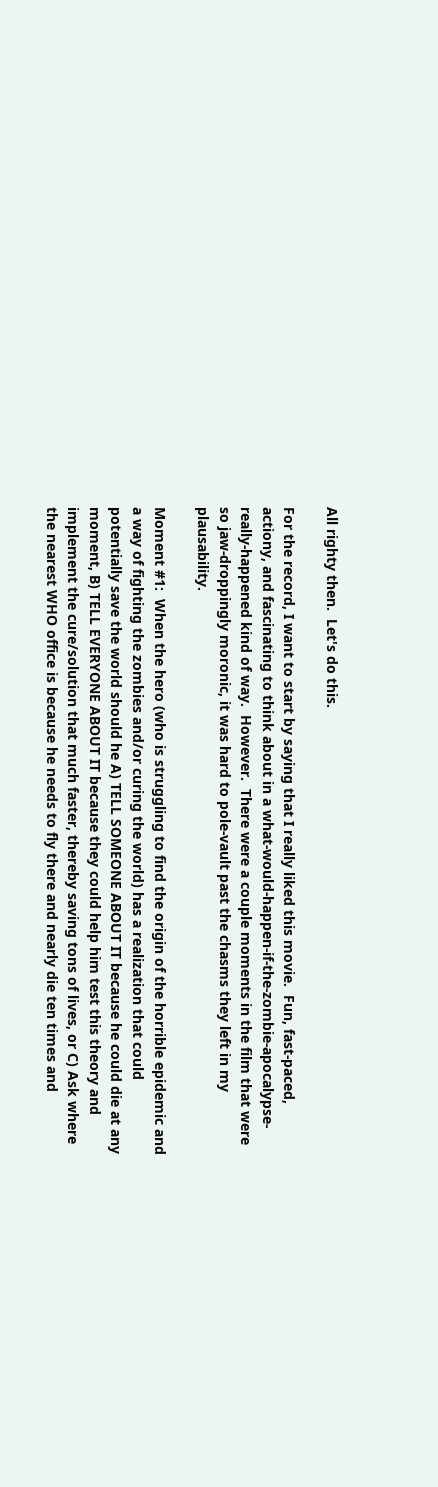All righty then.  Let's do this.

For the record, I want to start by saying that I really liked this movie.  Fun, fast-paced, actiony, and fascinating to think about in a what-would-happen-if-the-zombie-apocalypse-really-happened kind of way.  However.  There were a couple moments in the film that were so jaw-droppingly moronic, it was hard to pole-vault past the chasms they left in my plausability.

Moment #1:  When the hero (who is struggling to find the origin of the horrible epidemic and a way of fighting the zombies and/or curing the world) has a realization that could potentially save the world should he A) TELL SOMEONE ABOUT IT because he could die at any moment, B) TELL EVERYONE ABOUT IT because they could help him test this theory and implement the cure/solution that much faster, thereby saving tons of lives, or C) Ask where the nearest WHO office is because he needs to fly there and nearly die ten times and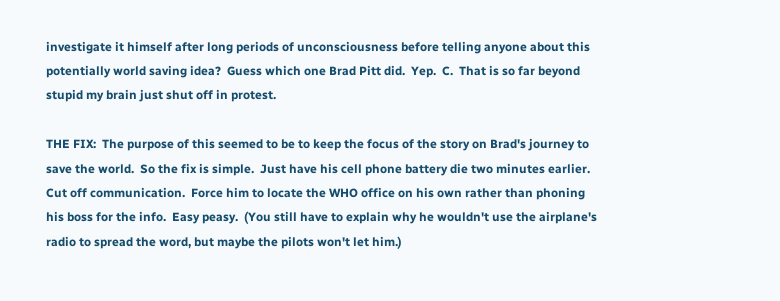investigate it himself after long periods of unconsciousness before telling anyone about this potentially world saving idea?  Guess which one Brad Pitt did.  Yep.  C.  That is so far beyond stupid my brain just shut off in protest.

THE FIX:  The purpose of this seemed to be to keep the focus of the story on Brad's journey to save the world.  So the fix is simple.  Just have his cell phone battery die two minutes earlier.  Cut off communication.  Force him to locate the WHO office on his own rather than phoning his boss for the info.  Easy peasy.  (You still have to explain why he wouldn't use the airplane's radio to spread the word, but maybe the pilots won't let him.)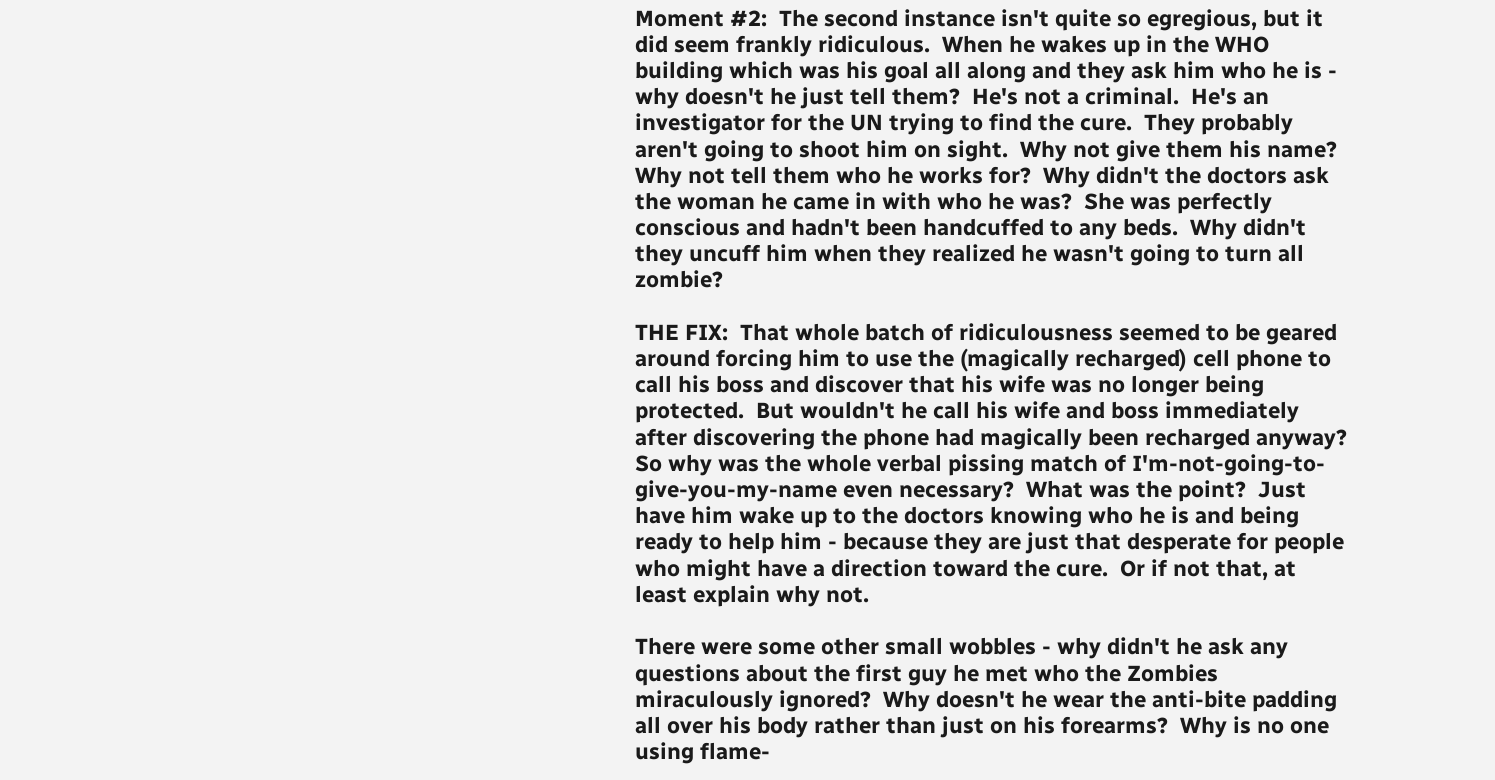Moment #2:  The second instance isn't quite so egregious, but it did seem frankly ridiculous.  When he wakes up in the WHO building which was his goal all along and they ask him who he is - why doesn't he just tell them?  He's not a criminal.  He's an investigator for the UN trying to find the cure.  They probably aren't going to shoot him on sight.  Why not give them his name?  Why not tell them who he works for?  Why didn't the doctors ask the woman he came in with who he was?  She was perfectly conscious and hadn't been handcuffed to any beds.  Why didn't they uncuff him when they realized he wasn't going to turn all zombie?

THE FIX:  That whole batch of ridiculousness seemed to be geared around forcing him to use the (magically recharged) cell phone to call his boss and discover that his wife was no longer being protected.  But wouldn't he call his wife and boss immediately after discovering the phone had magically been recharged anyway?  So why was the whole verbal pissing match of I'm-not-going-to-give-you-my-name even necessary?  What was the point?  Just have him wake up to the doctors knowing who he is and being ready to help him - because they are just that desperate for people who might have a direction toward the cure.  Or if not that, at least explain why not.

There were some other small wobbles - why didn't he ask any questions about the first guy he met who the Zombies miraculously ignored?  Why doesn't he wear the anti-bite padding all over his body rather than just on his forearms?  Why is no one using flame-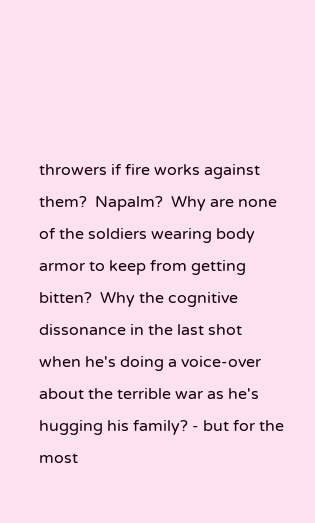throwers if fire works against them?  Napalm?  Why are none of the soldiers wearing body armor to keep from getting bitten?  Why the cognitive dissonance in the last shot when he's doing a voice-over about the terrible war as he's hugging his family? - but for the most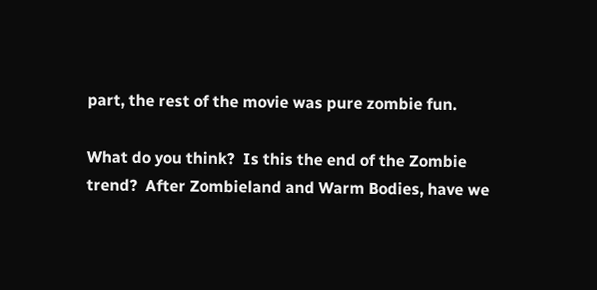part, the rest of the movie was pure zombie fun.

What do you think?  Is this the end of the Zombie trend?  After Zombieland and Warm Bodies, have we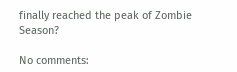finally reached the peak of Zombie Season?

No comments: